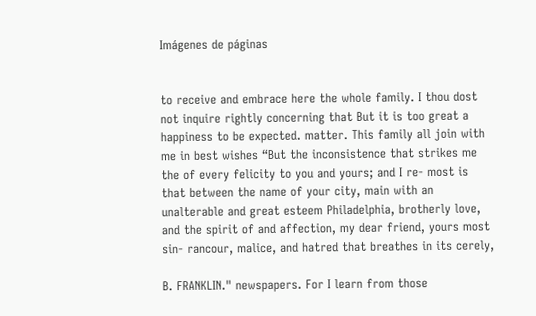Imágenes de páginas


to receive and embrace here the whole family. I thou dost not inquire rightly concerning that But it is too great a happiness to be expected. matter. This family all join with me in best wishes “But the inconsistence that strikes me the of every felicity to you and yours; and I re- most is that between the name of your city, main with an unalterable and great esteem Philadelphia, brotherly love, and the spirit of and affection, my dear friend, yours most sin- rancour, malice, and hatred that breathes in its cerely,

B. FRANKLIN." newspapers. For I learn from those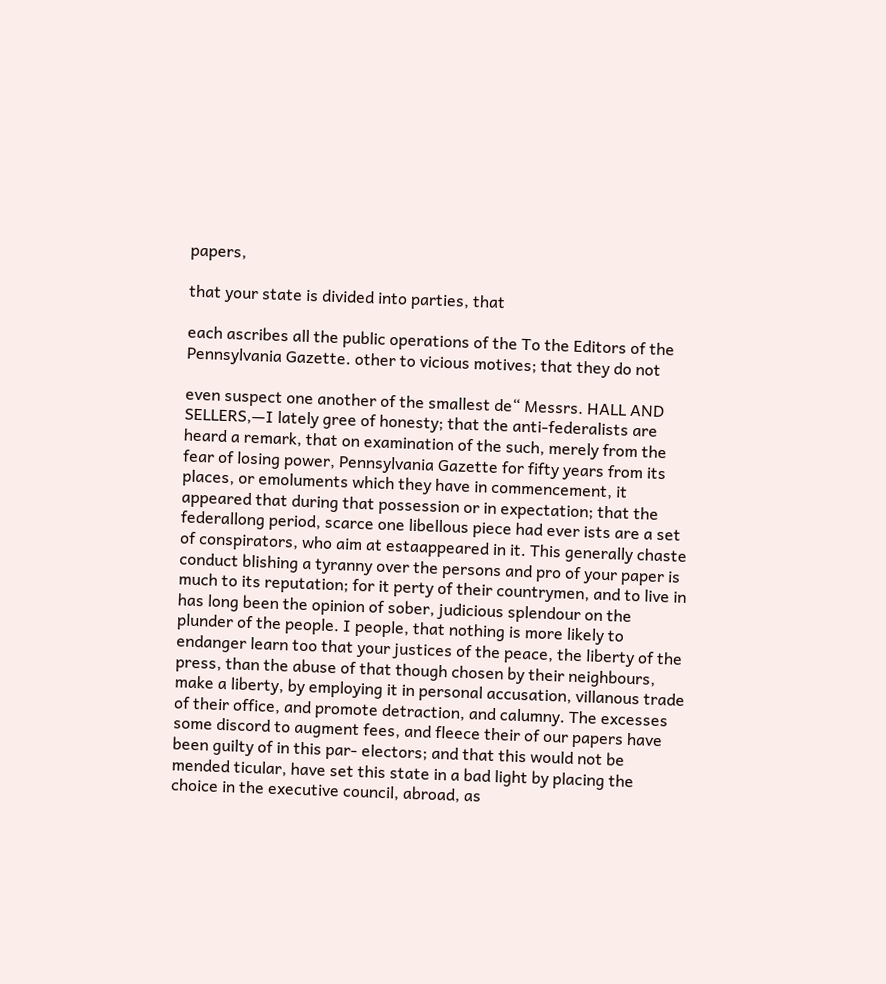papers,

that your state is divided into parties, that

each ascribes all the public operations of the To the Editors of the Pennsylvania Gazette. other to vicious motives; that they do not

even suspect one another of the smallest de“ Messrs. HALL AND SELLERS,—I lately gree of honesty; that the anti-federalists are heard a remark, that on examination of the such, merely from the fear of losing power, Pennsylvania Gazette for fifty years from its places, or emoluments which they have in commencement, it appeared that during that possession or in expectation; that the federallong period, scarce one libellous piece had ever ists are a set of conspirators, who aim at estaappeared in it. This generally chaste conduct blishing a tyranny over the persons and pro of your paper is much to its reputation; for it perty of their countrymen, and to live in has long been the opinion of sober, judicious splendour on the plunder of the people. I people, that nothing is more likely to endanger learn too that your justices of the peace, the liberty of the press, than the abuse of that though chosen by their neighbours, make a liberty, by employing it in personal accusation, villanous trade of their office, and promote detraction, and calumny. The excesses some discord to augment fees, and fleece their of our papers have been guilty of in this par- electors; and that this would not be mended ticular, have set this state in a bad light by placing the choice in the executive council, abroad, as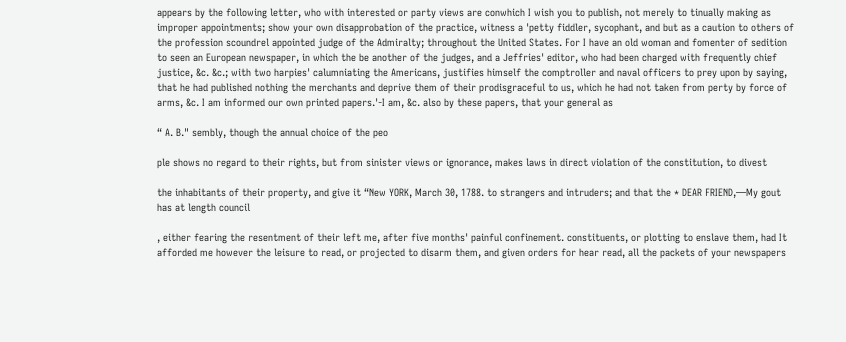appears by the following letter, who with interested or party views are conwhich I wish you to publish, not merely to tinually making as improper appointments; show your own disapprobation of the practice, witness a 'petty fiddler, sycophant, and but as a caution to others of the profession scoundrel appointed judge of the Admiralty; throughout the United States. For I have an old woman and fomenter of sedition to seen an European newspaper, in which the be another of the judges, and a Jeffries' editor, who had been charged with frequently chief justice, &c. &c.; with two harpies' calumniating the Americans, justifies himself the comptroller and naval officers to prey upon by saying, that he had published nothing the merchants and deprive them of their prodisgraceful to us, which he had not taken from perty by force of arms, &c. I am informed our own printed papers.'-I am, &c. also by these papers, that your general as

“ A. B." sembly, though the annual choice of the peo

ple shows no regard to their rights, but from sinister views or ignorance, makes laws in direct violation of the constitution, to divest

the inhabitants of their property, and give it “New YORK, March 30, 1788. to strangers and intruders; and that the * DEAR FRIEND,—My gout has at length council

, either fearing the resentment of their left me, after five months' painful confinement. constituents, or plotting to enslave them, had It afforded me however the leisure to read, or projected to disarm them, and given orders for hear read, all the packets of your newspapers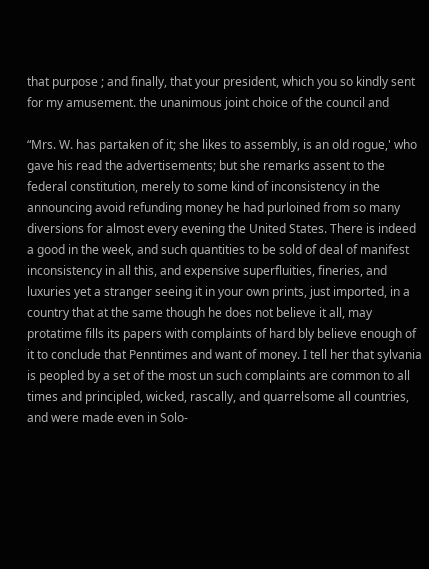that purpose ; and finally, that your president, which you so kindly sent for my amusement. the unanimous joint choice of the council and

“Mrs. W. has partaken of it; she likes to assembly, is an old rogue,' who gave his read the advertisements; but she remarks assent to the federal constitution, merely to some kind of inconsistency in the announcing avoid refunding money he had purloined from so many diversions for almost every evening the United States. There is indeed a good in the week, and such quantities to be sold of deal of manifest inconsistency in all this, and expensive superfluities, fineries, and luxuries yet a stranger seeing it in your own prints, just imported, in a country that at the same though he does not believe it all, may protatime fills its papers with complaints of hard bly believe enough of it to conclude that Penntimes and want of money. I tell her that sylvania is peopled by a set of the most un such complaints are common to all times and principled, wicked, rascally, and quarrelsome all countries, and were made even in Solo-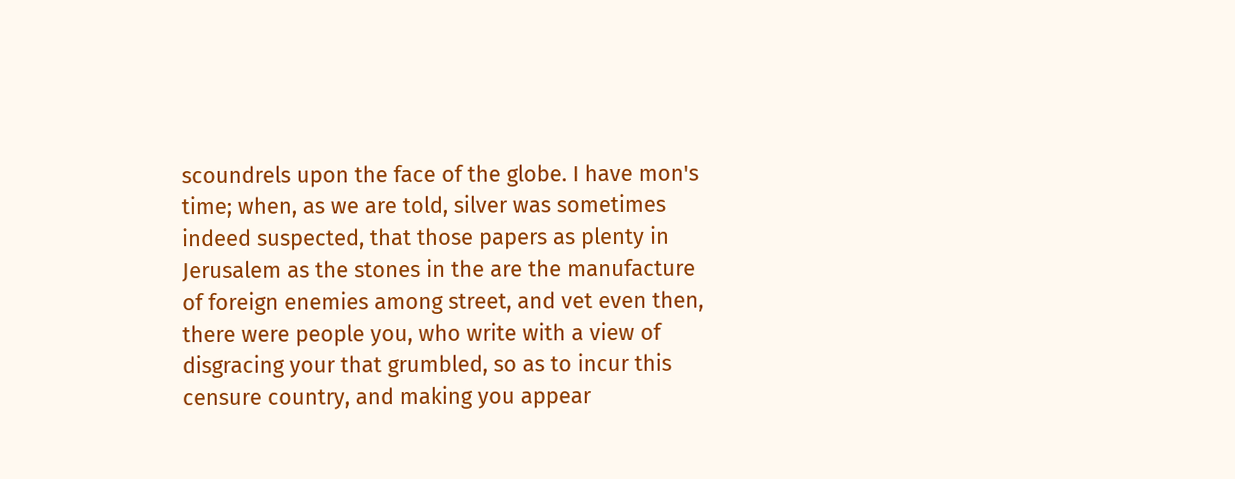scoundrels upon the face of the globe. I have mon's time; when, as we are told, silver was sometimes indeed suspected, that those papers as plenty in Jerusalem as the stones in the are the manufacture of foreign enemies among street, and vet even then, there were people you, who write with a view of disgracing your that grumbled, so as to incur this censure country, and making you appear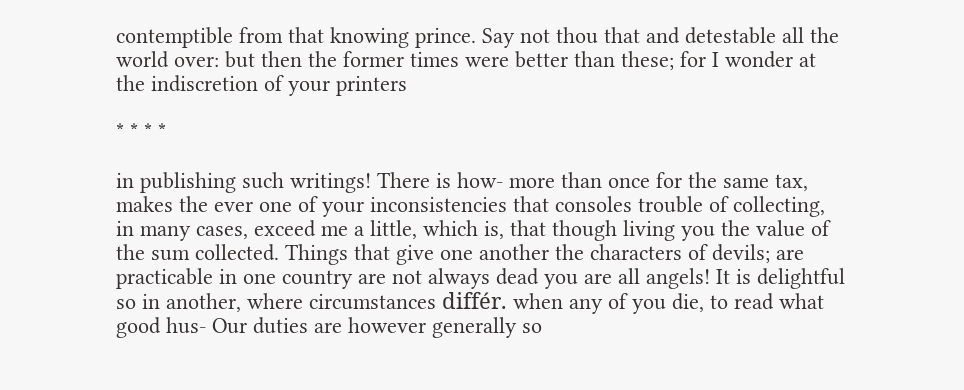contemptible from that knowing prince. Say not thou that and detestable all the world over: but then the former times were better than these; for I wonder at the indiscretion of your printers

* * * *

in publishing such writings! There is how- more than once for the same tax, makes the ever one of your inconsistencies that consoles trouble of collecting, in many cases, exceed me a little, which is, that though living you the value of the sum collected. Things that give one another the characters of devils; are practicable in one country are not always dead you are all angels! It is delightful so in another, where circumstances différ. when any of you die, to read what good hus- Our duties are however generally so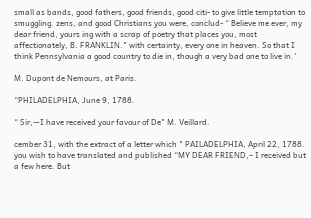small as bands, good fathers, good friends, good citi- to give little temptation to smuggling. zens, and good Christians you were, conclud- “ Believe me ever, my dear friend, yours ing with a scrap of poetry that places you, most affectionately, B. FRANKLIN." with certainty, every one in heaven. So that I think Pennsylvania a good country to die in, though a very bad one to live in.'

M. Dupont de Nemours, at Paris.

“PHILADELPHIA, June 9, 1788.

“ Sir,—I have received your favour of De" M. Veillard.

cember 31, with the extract of a letter which " PAILADELPHIA, April 22, 1788. you wish to have translated and published “MY DEAR FRIEND,– I received but a few here. But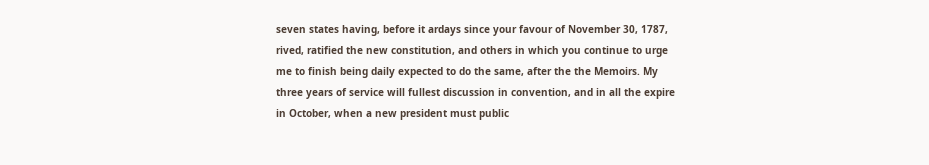seven states having, before it ardays since your favour of November 30, 1787, rived, ratified the new constitution, and others in which you continue to urge me to finish being daily expected to do the same, after the the Memoirs. My three years of service will fullest discussion in convention, and in all the expire in October, when a new president must public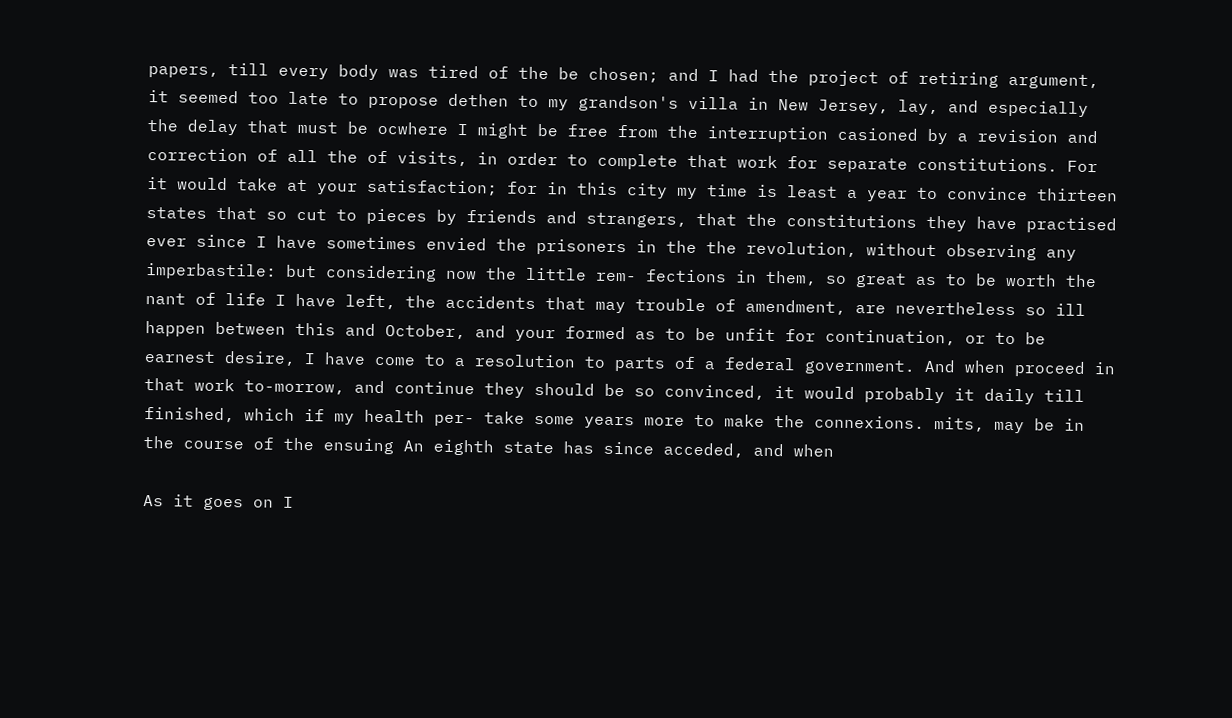papers, till every body was tired of the be chosen; and I had the project of retiring argument, it seemed too late to propose dethen to my grandson's villa in New Jersey, lay, and especially the delay that must be ocwhere I might be free from the interruption casioned by a revision and correction of all the of visits, in order to complete that work for separate constitutions. For it would take at your satisfaction; for in this city my time is least a year to convince thirteen states that so cut to pieces by friends and strangers, that the constitutions they have practised ever since I have sometimes envied the prisoners in the the revolution, without observing any imperbastile: but considering now the little rem- fections in them, so great as to be worth the nant of life I have left, the accidents that may trouble of amendment, are nevertheless so ill happen between this and October, and your formed as to be unfit for continuation, or to be earnest desire, I have come to a resolution to parts of a federal government. And when proceed in that work to-morrow, and continue they should be so convinced, it would probably it daily till finished, which if my health per- take some years more to make the connexions. mits, may be in the course of the ensuing An eighth state has since acceded, and when

As it goes on I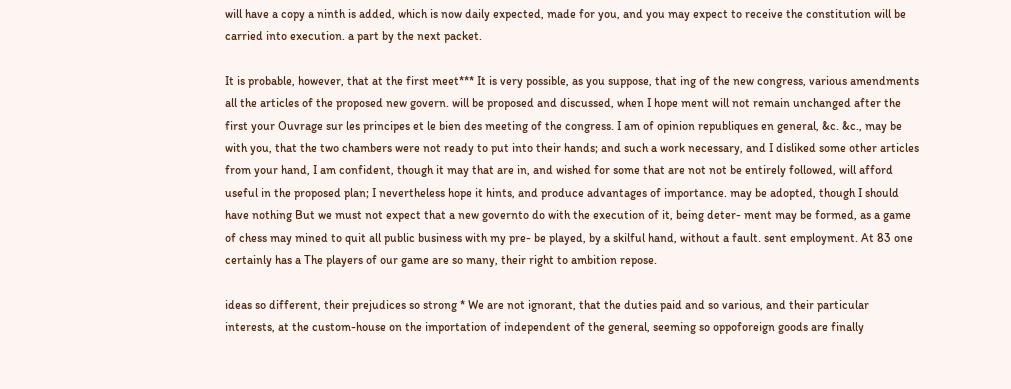will have a copy a ninth is added, which is now daily expected, made for you, and you may expect to receive the constitution will be carried into execution. a part by the next packet.

It is probable, however, that at the first meet*** It is very possible, as you suppose, that ing of the new congress, various amendments all the articles of the proposed new govern. will be proposed and discussed, when I hope ment will not remain unchanged after the first your Ouvrage sur les principes et le bien des meeting of the congress. I am of opinion republiques en general, &c. &c., may be with you, that the two chambers were not ready to put into their hands; and such a work necessary, and I disliked some other articles from your hand, I am confident, though it may that are in, and wished for some that are not not be entirely followed, will afford useful in the proposed plan; I nevertheless hope it hints, and produce advantages of importance. may be adopted, though I should have nothing But we must not expect that a new governto do with the execution of it, being deter- ment may be formed, as a game of chess may mined to quit all public business with my pre- be played, by a skilful hand, without a fault. sent employment. At 83 one certainly has a The players of our game are so many, their right to ambition repose.

ideas so different, their prejudices so strong * We are not ignorant, that the duties paid and so various, and their particular interests, at the custom-house on the importation of independent of the general, seeming so oppoforeign goods are finally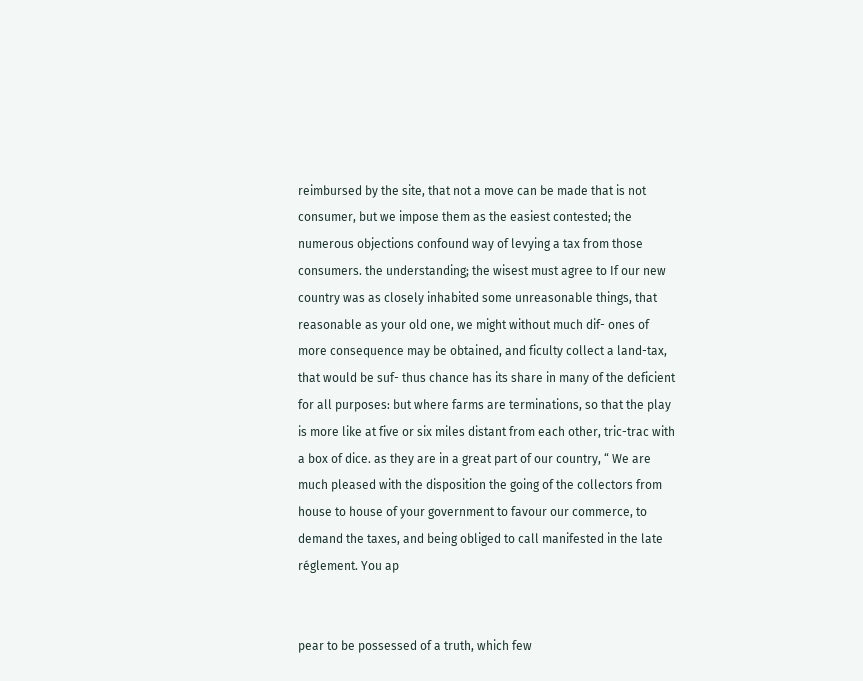reimbursed by the site, that not a move can be made that is not consumer, but we impose them as the easiest contested; the numerous objections confound way of levying a tax from those consumers. the understanding; the wisest must agree to If our new country was as closely inhabited some unreasonable things, that reasonable as your old one, we might without much dif- ones of more consequence may be obtained, and ficulty collect a land-tax, that would be suf- thus chance has its share in many of the deficient for all purposes: but where farms are terminations, so that the play is more like at five or six miles distant from each other, tric-trac with a box of dice. as they are in a great part of our country, “ We are much pleased with the disposition the going of the collectors from house to house of your government to favour our commerce, to demand the taxes, and being obliged to call manifested in the late réglement. You ap


pear to be possessed of a truth, which few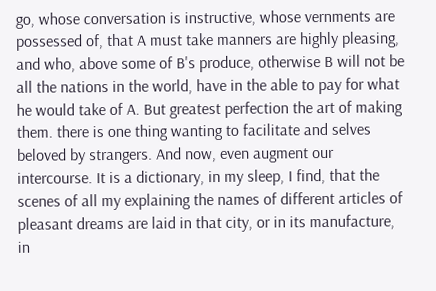go, whose conversation is instructive, whose vernments are possessed of, that A must take manners are highly pleasing, and who, above some of B's produce, otherwise B will not be all the nations in the world, have in the able to pay for what he would take of A. But greatest perfection the art of making them. there is one thing wanting to facilitate and selves beloved by strangers. And now, even augment our intercourse. It is a dictionary, in my sleep, I find, that the scenes of all my explaining the names of different articles of pleasant dreams are laid in that city, or in its manufacture, in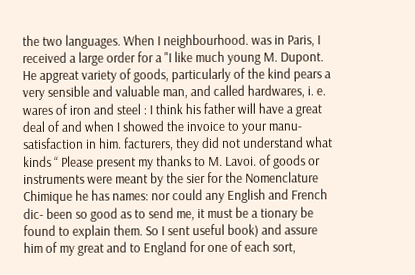the two languages. When I neighbourhood. was in Paris, I received a large order for a "I like much young M. Dupont. He apgreat variety of goods, particularly of the kind pears a very sensible and valuable man, and called hardwares, i. e. wares of iron and steel : I think his father will have a great deal of and when I showed the invoice to your manu- satisfaction in him. facturers, they did not understand what kinds “ Please present my thanks to M. Lavoi. of goods or instruments were meant by the sier for the Nomenclature Chimique he has names: nor could any English and French dic- been so good as to send me, it must be a tionary be found to explain them. So I sent useful book) and assure him of my great and to England for one of each sort,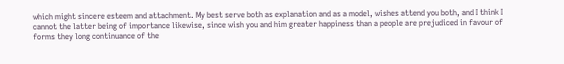which might sincere esteem and attachment. My best serve both as explanation and as a model, wishes attend you both, and I think I cannot the latter being of importance likewise, since wish you and him greater happiness than a people are prejudiced in favour of forms they long continuance of the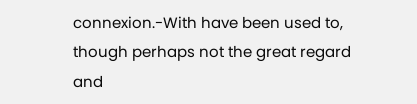connexion.-With have been used to, though perhaps not the great regard and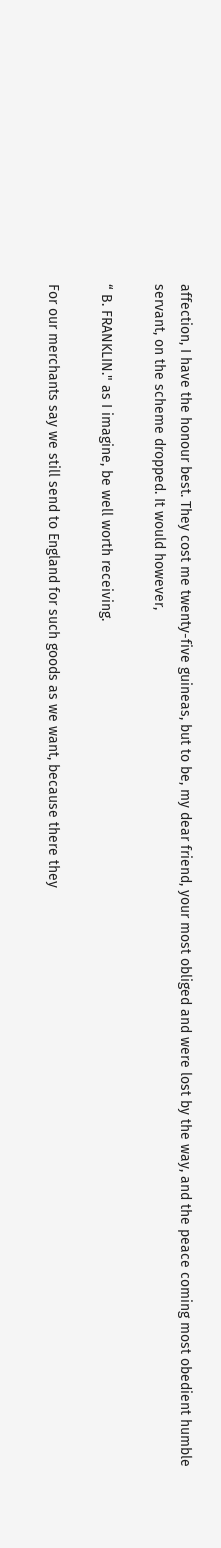affection, I have the honour best. They cost me twenty-five guineas, but to be, my dear friend, your most obliged and were lost by the way, and the peace coming most obedient humble servant, on the scheme dropped. It would however,

“ B. FRANKLIN." as I imagine, be well worth receiving.

For our merchants say we still send to England for such goods as we want, because there they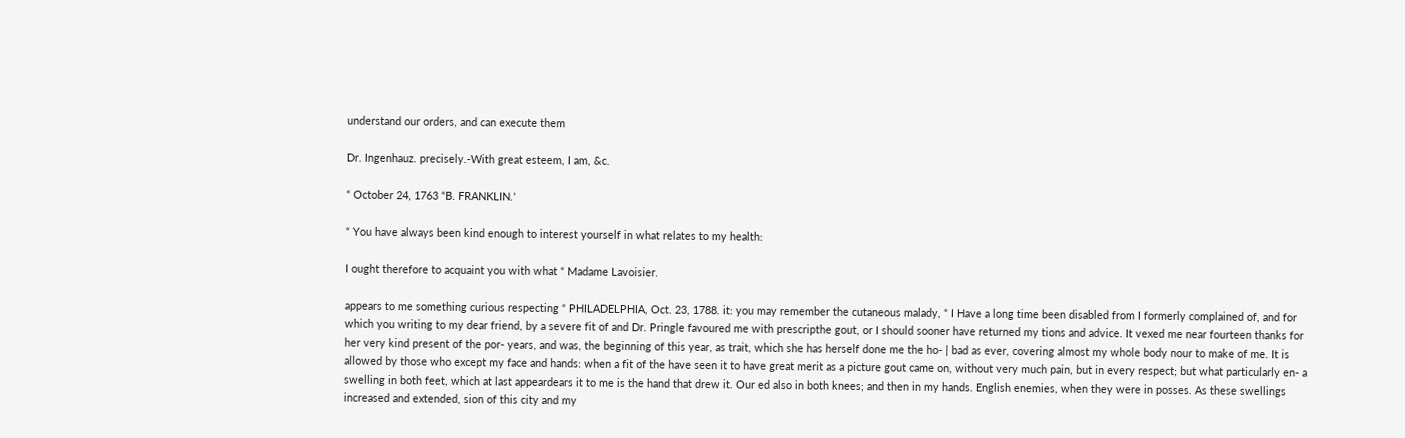understand our orders, and can execute them

Dr. Ingenhauz. precisely.-With great esteem, I am, &c.

“ October 24, 1763 “B. FRANKLIN.'

“ You have always been kind enough to interest yourself in what relates to my health:

I ought therefore to acquaint you with what “ Madame Lavoisier.

appears to me something curious respecting “ PHILADELPHIA, Oct. 23, 1788. it: you may remember the cutaneous malady, “ I Have a long time been disabled from I formerly complained of, and for which you writing to my dear friend, by a severe fit of and Dr. Pringle favoured me with prescripthe gout, or I should sooner have returned my tions and advice. It vexed me near fourteen thanks for her very kind present of the por- years, and was, the beginning of this year, as trait, which she has herself done me the ho- | bad as ever, covering almost my whole body nour to make of me. It is allowed by those who except my face and hands: when a fit of the have seen it to have great merit as a picture gout came on, without very much pain, but in every respect; but what particularly en- a swelling in both feet, which at last appeardears it to me is the hand that drew it. Our ed also in both knees; and then in my hands. English enemies, when they were in posses. As these swellings increased and extended, sion of this city and my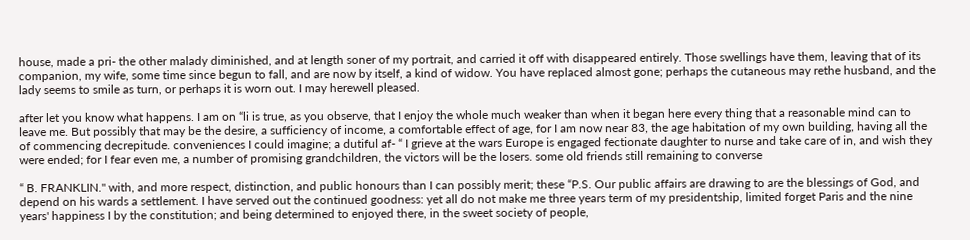house, made a pri- the other malady diminished, and at length soner of my portrait, and carried it off with disappeared entirely. Those swellings have them, leaving that of its companion, my wife, some time since begun to fall, and are now by itself, a kind of widow. You have replaced almost gone; perhaps the cutaneous may rethe husband, and the lady seems to smile as turn, or perhaps it is worn out. I may herewell pleased.

after let you know what happens. I am on “li is true, as you observe, that I enjoy the whole much weaker than when it began here every thing that a reasonable mind can to leave me. But possibly that may be the desire, a sufficiency of income, a comfortable effect of age, for I am now near 83, the age habitation of my own building, having all the of commencing decrepitude. conveniences I could imagine; a dutiful af- “ I grieve at the wars Europe is engaged fectionate daughter to nurse and take care of in, and wish they were ended; for I fear even me, a number of promising grandchildren, the victors will be the losers. some old friends still remaining to converse

“ B. FRANKLIN." with, and more respect, distinction, and public honours than I can possibly merit; these “P.S. Our public affairs are drawing to are the blessings of God, and depend on his wards a settlement. I have served out the continued goodness: yet all do not make me three years term of my presidentship, limited forget Paris and the nine years' happiness I by the constitution; and being determined to enjoyed there, in the sweet society of people,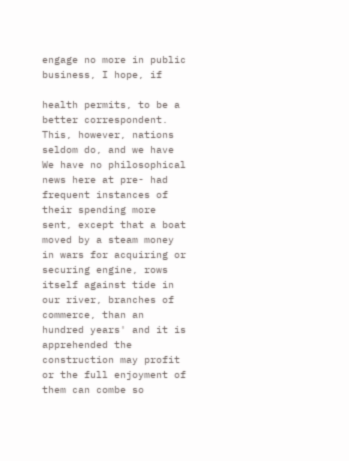engage no more in public business, I hope, if

health permits, to be a better correspondent. This, however, nations seldom do, and we have We have no philosophical news here at pre- had frequent instances of their spending more sent, except that a boat moved by a steam money in wars for acquiring or securing engine, rows itself against tide in our river, branches of commerce, than an hundred years' and it is apprehended the construction may profit or the full enjoyment of them can combe so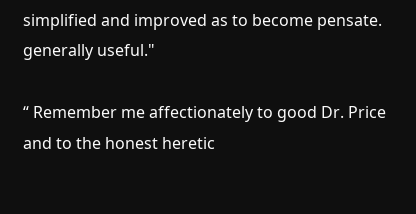simplified and improved as to become pensate. generally useful."

“ Remember me affectionately to good Dr. Price and to the honest heretic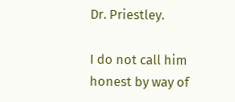Dr. Priestley.

I do not call him honest by way of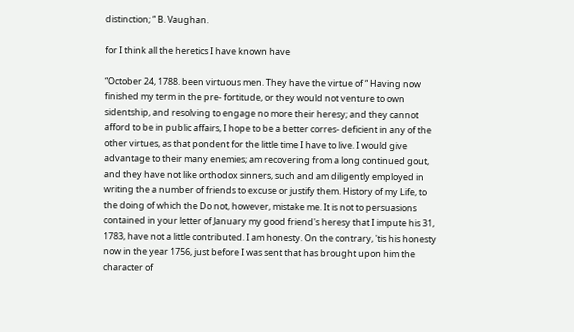distinction; “ B. Vaughan.

for I think all the heretics I have known have

“October 24, 1788. been virtuous men. They have the virtue of “ Having now finished my term in the pre- fortitude, or they would not venture to own sidentship, and resolving to engage no more their heresy; and they cannot afford to be in public affairs, I hope to be a better corres- deficient in any of the other virtues, as that pondent for the little time I have to live. I would give advantage to their many enemies; am recovering from a long continued gout, and they have not like orthodox sinners, such and am diligently employed in writing the a number of friends to excuse or justify them. History of my Life, to the doing of which the Do not, however, mistake me. It is not to persuasions contained in your letter of January my good friend's heresy that I impute his 31, 1783, have not a little contributed. I am honesty. On the contrary, 'tis his honesty now in the year 1756, just before I was sent that has brought upon him the character of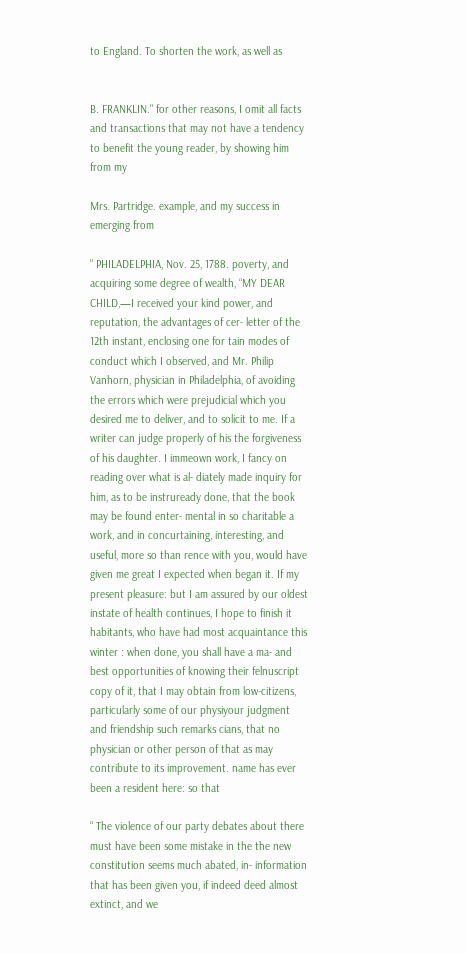to England. To shorten the work, as well as


B. FRANKLIN." for other reasons, I omit all facts and transactions that may not have a tendency to benefit the young reader, by showing him from my

Mrs. Partridge. example, and my success in emerging from

" PHILADELPHIA, Nov. 25, 1788. poverty, and acquiring some degree of wealth, “MY DEAR CHILD,—I received your kind power, and reputation, the advantages of cer- letter of the 12th instant, enclosing one for tain modes of conduct which I observed, and Mr. Philip Vanhorn, physician in Philadelphia, of avoiding the errors which were prejudicial which you desired me to deliver, and to solicit to me. If a writer can judge properly of his the forgiveness of his daughter. I immeown work, I fancy on reading over what is al- diately made inquiry for him, as to be instruready done, that the book may be found enter- mental in so charitable a work, and in concurtaining, interesting, and useful, more so than rence with you, would have given me great I expected when began it. If my present pleasure: but I am assured by our oldest instate of health continues, I hope to finish it habitants, who have had most acquaintance this winter : when done, you shall have a ma- and best opportunities of knowing their felnuscript copy of it, that I may obtain from low-citizens, particularly some of our physiyour judgment and friendship such remarks cians, that no physician or other person of that as may contribute to its improvement. name has ever been a resident here: so that

“ The violence of our party debates about there must have been some mistake in the the new constitution seems much abated, in- information that has been given you, if indeed deed almost extinct, and we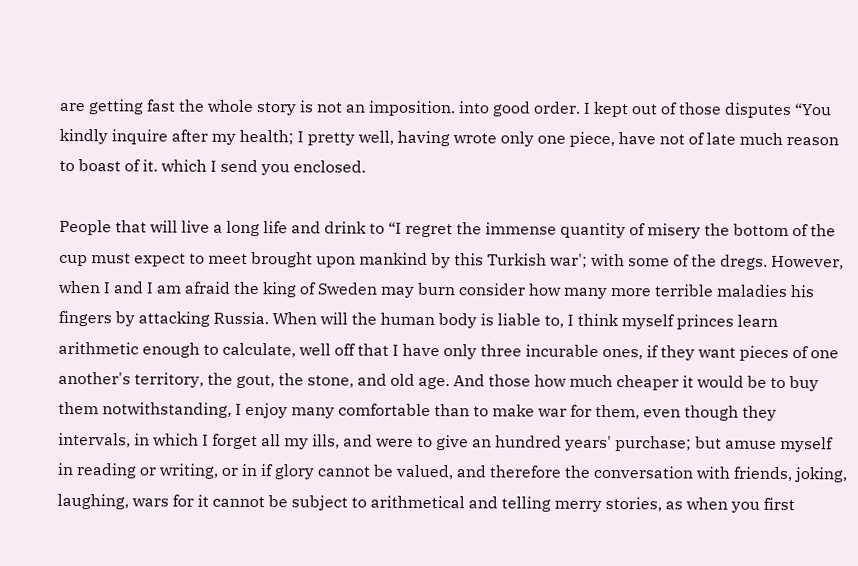are getting fast the whole story is not an imposition. into good order. I kept out of those disputes “You kindly inquire after my health; I pretty well, having wrote only one piece, have not of late much reason to boast of it. which I send you enclosed.

People that will live a long life and drink to “I regret the immense quantity of misery the bottom of the cup must expect to meet brought upon mankind by this Turkish war'; with some of the dregs. However, when I and I am afraid the king of Sweden may burn consider how many more terrible maladies his fingers by attacking Russia. When will the human body is liable to, I think myself princes learn arithmetic enough to calculate, well off that I have only three incurable ones, if they want pieces of one another's territory, the gout, the stone, and old age. And those how much cheaper it would be to buy them notwithstanding, I enjoy many comfortable than to make war for them, even though they intervals, in which I forget all my ills, and were to give an hundred years' purchase; but amuse myself in reading or writing, or in if glory cannot be valued, and therefore the conversation with friends, joking, laughing, wars for it cannot be subject to arithmetical and telling merry stories, as when you first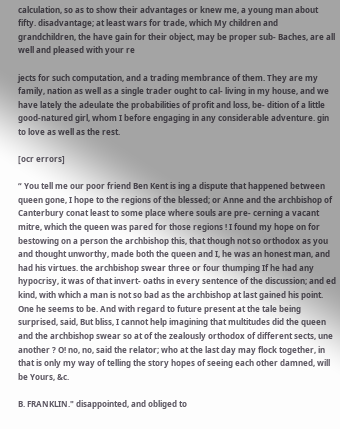calculation, so as to show their advantages or knew me, a young man about fifty. disadvantage; at least wars for trade, which My children and grandchildren, the have gain for their object, may be proper sub- Baches, are all well and pleased with your re

jects for such computation, and a trading membrance of them. They are my family, nation as well as a single trader ought to cal- living in my house, and we have lately the adeulate the probabilities of profit and loss, be- dition of a little good-natured girl, whom I before engaging in any considerable adventure. gin to love as well as the rest.

[ocr errors]

“ You tell me our poor friend Ben Kent is ing a dispute that happened between queen gone, I hope to the regions of the blessed; or Anne and the archbishop of Canterbury conat least to some place where souls are pre- cerning a vacant mitre, which the queen was pared for those regions ! I found my hope on for bestowing on a person the archbishop this, that though not so orthodox as you and thought unworthy, made both the queen and I, he was an honest man, and had his virtues. the archbishop swear three or four thumping If he had any hypocrisy, it was of that invert- oaths in every sentence of the discussion; and ed kind, with which a man is not so bad as the archbishop at last gained his point. One he seems to be. And with regard to future present at the tale being surprised, said, But bliss, I cannot help imagining that multitudes did the queen and the archbishop swear so at of the zealously orthodox of different sects, une another ? O! no, no, said the relator; who at the last day may flock together, in that is only my way of telling the story hopes of seeing each other damned, will be Yours, &c.

B. FRANKLIN." disappointed, and obliged to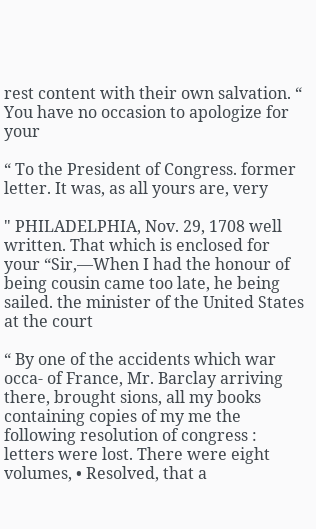rest content with their own salvation. “ You have no occasion to apologize for your

“ To the President of Congress. former letter. It was, as all yours are, very

" PHILADELPHIA, Nov. 29, 1708 well written. That which is enclosed for your “Sir,—When I had the honour of being cousin came too late, he being sailed. the minister of the United States at the court

“ By one of the accidents which war occa- of France, Mr. Barclay arriving there, brought sions, all my books containing copies of my me the following resolution of congress : letters were lost. There were eight volumes, • Resolved, that a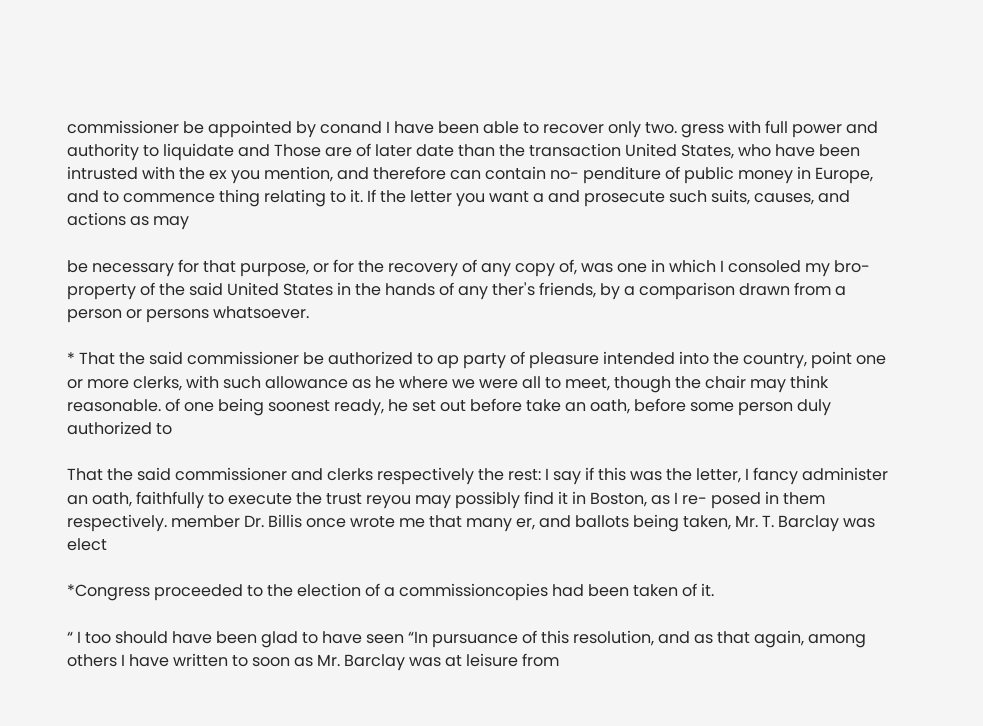commissioner be appointed by conand I have been able to recover only two. gress with full power and authority to liquidate and Those are of later date than the transaction United States, who have been intrusted with the ex you mention, and therefore can contain no- penditure of public money in Europe, and to commence thing relating to it. If the letter you want a and prosecute such suits, causes, and actions as may

be necessary for that purpose, or for the recovery of any copy of, was one in which I consoled my bro- property of the said United States in the hands of any ther's friends, by a comparison drawn from a person or persons whatsoever.

* That the said commissioner be authorized to ap party of pleasure intended into the country, point one or more clerks, with such allowance as he where we were all to meet, though the chair may think reasonable. of one being soonest ready, he set out before take an oath, before some person duly authorized to

That the said commissioner and clerks respectively the rest: I say if this was the letter, I fancy administer an oath, faithfully to execute the trust reyou may possibly find it in Boston, as I re- posed in them respectively. member Dr. Billis once wrote me that many er, and ballots being taken, Mr. T. Barclay was elect

*Congress proceeded to the election of a commissioncopies had been taken of it.

“ I too should have been glad to have seen “In pursuance of this resolution, and as that again, among others I have written to soon as Mr. Barclay was at leisure from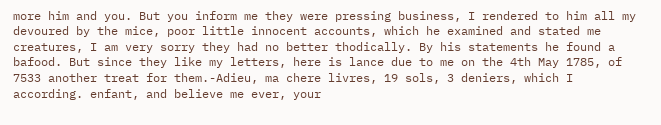more him and you. But you inform me they were pressing business, I rendered to him all my devoured by the mice, poor little innocent accounts, which he examined and stated me creatures, I am very sorry they had no better thodically. By his statements he found a bafood. But since they like my letters, here is lance due to me on the 4th May 1785, of 7533 another treat for them.-Adieu, ma chere livres, 19 sols, 3 deniers, which I according. enfant, and believe me ever, your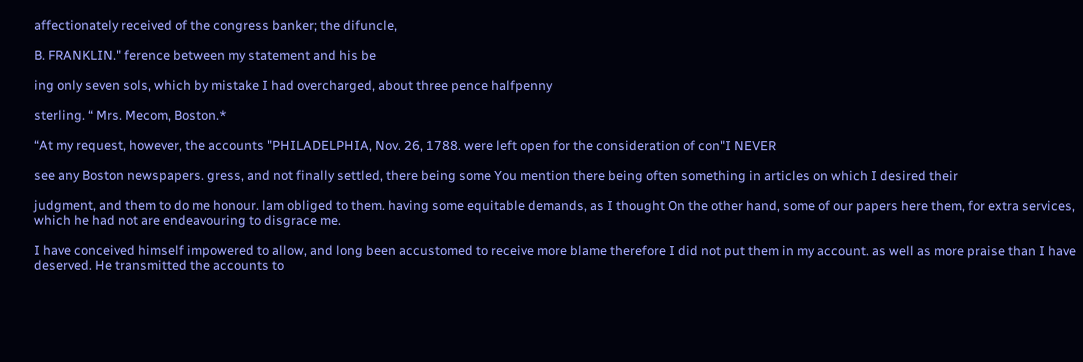affectionately received of the congress banker; the difuncle,

B. FRANKLIN." ference between my statement and his be

ing only seven sols, which by mistake I had overcharged, about three pence halfpenny

sterling. “ Mrs. Mecom, Boston.*

“At my request, however, the accounts "PHILADELPHIA, Nov. 26, 1788. were left open for the consideration of con"I NEVER

see any Boston newspapers. gress, and not finally settled, there being some You mention there being often something in articles on which I desired their

judgment, and them to do me honour. lam obliged to them. having some equitable demands, as I thought On the other hand, some of our papers here them, for extra services, which he had not are endeavouring to disgrace me.

I have conceived himself impowered to allow, and long been accustomed to receive more blame therefore I did not put them in my account. as well as more praise than I have deserved. He transmitted the accounts to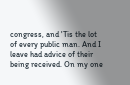congress, and 'Tis the lot of every public man. And I leave had advice of their being received. On my one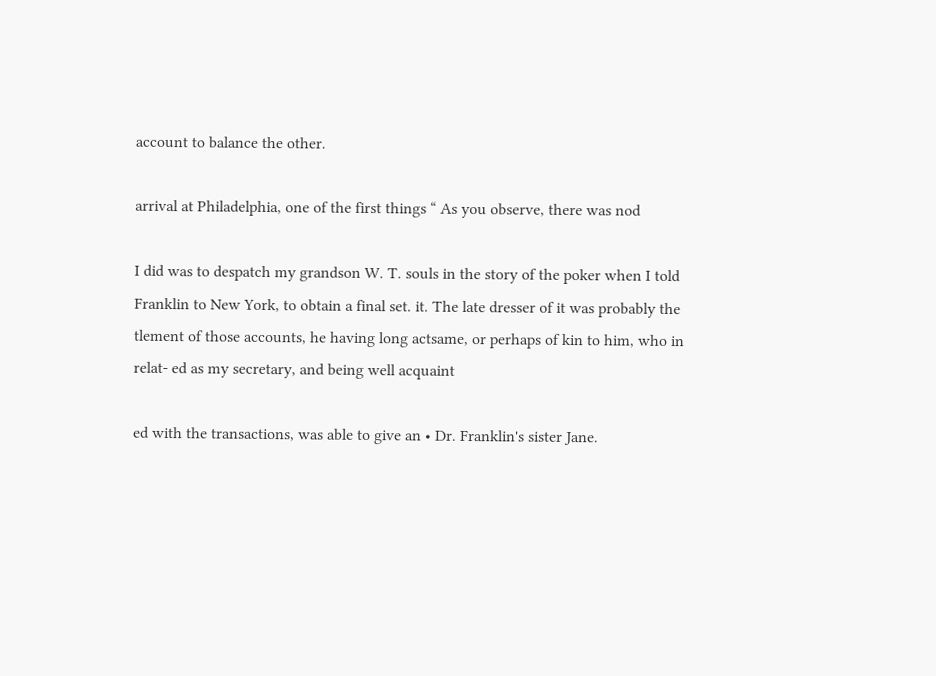account to balance the other.

arrival at Philadelphia, one of the first things “ As you observe, there was nod

I did was to despatch my grandson W. T. souls in the story of the poker when I told Franklin to New York, to obtain a final set. it. The late dresser of it was probably the tlement of those accounts, he having long actsame, or perhaps of kin to him, who in relat- ed as my secretary, and being well acquaint

ed with the transactions, was able to give an • Dr. Franklin's sister Jane.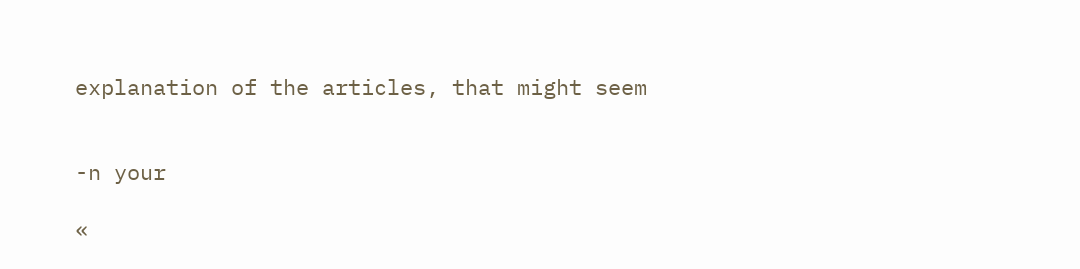explanation of the articles, that might seem


-n your

«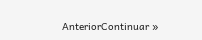AnteriorContinuar »